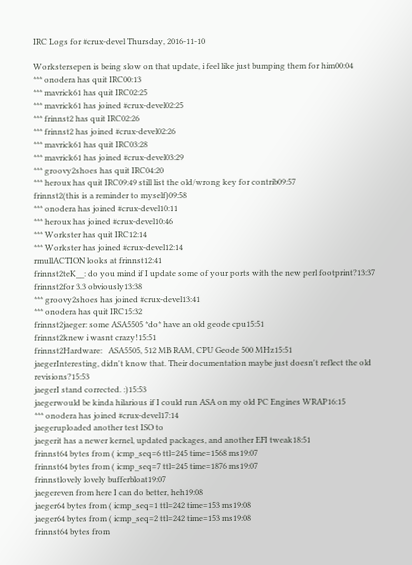IRC Logs for #crux-devel Thursday, 2016-11-10

Workstersepen is being slow on that update, i feel like just bumping them for him00:04
*** onodera has quit IRC00:13
*** mavrick61 has quit IRC02:25
*** mavrick61 has joined #crux-devel02:25
*** frinnst2 has quit IRC02:26
*** frinnst2 has joined #crux-devel02:26
*** mavrick61 has quit IRC03:28
*** mavrick61 has joined #crux-devel03:29
*** groovy2shoes has quit IRC04:20
*** heroux has quit IRC09:49 still list the old/wrong key for contrib09:57
frinnst2(this is a reminder to myself)09:58
*** onodera has joined #crux-devel10:11
*** heroux has joined #crux-devel10:46
*** Workster has quit IRC12:14
*** Workster has joined #crux-devel12:14
rmullACTION looks at frinnst12:41
frinnst2teK__: do you mind if I update some of your ports with the new perl footprint?13:37
frinnst2for 3.3 obviously13:38
*** groovy2shoes has joined #crux-devel13:41
*** onodera has quit IRC15:32
frinnst2jaeger: some ASA5505 *do* have an old geode cpu15:51
frinnst2knew i wasnt crazy!15:51
frinnst2Hardware:   ASA5505, 512 MB RAM, CPU Geode 500 MHz15:51
jaegerInteresting, didn't know that. Their documentation maybe just doesn't reflect the old revisions?15:53
jaegerI stand corrected. :)15:53
jaegerwould be kinda hilarious if I could run ASA on my old PC Engines WRAP16:15
*** onodera has joined #crux-devel17:14
jaegeruploaded another test ISO to
jaegerit has a newer kernel, updated packages, and another EFI tweak18:51
frinnst64 bytes from ( icmp_seq=6 ttl=245 time=1568 ms19:07
frinnst64 bytes from ( icmp_seq=7 ttl=245 time=1876 ms19:07
frinnstlovely lovely bufferbloat19:07
jaegereven from here I can do better, heh19:08
jaeger64 bytes from ( icmp_seq=1 ttl=242 time=153 ms19:08
jaeger64 bytes from ( icmp_seq=2 ttl=242 time=153 ms19:08
frinnst64 bytes from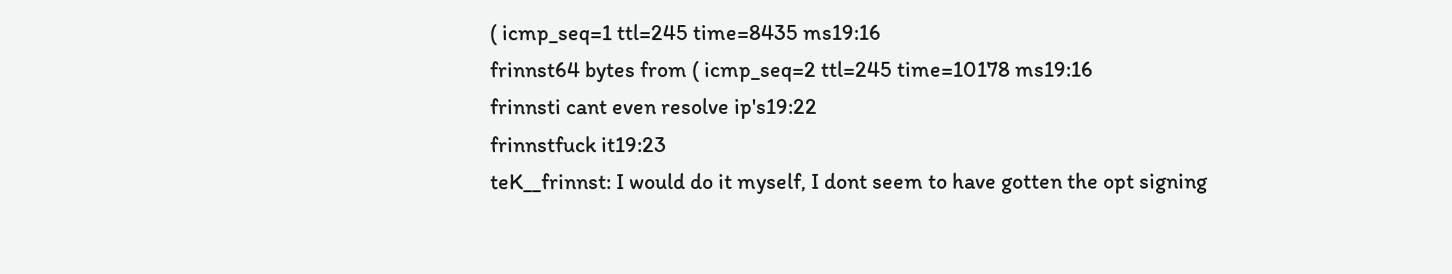( icmp_seq=1 ttl=245 time=8435 ms19:16
frinnst64 bytes from ( icmp_seq=2 ttl=245 time=10178 ms19:16
frinnsti cant even resolve ip's19:22
frinnstfuck it19:23
teK__frinnst: I would do it myself, I dont seem to have gotten the opt signing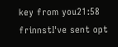key from you21:58
frinnstI've sent opt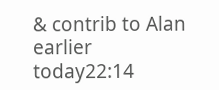& contrib to Alan earlier today22:14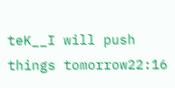teK__I will push things tomorrow22:16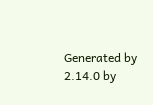Generated by 2.14.0 by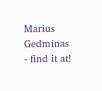Marius Gedminas - find it at!